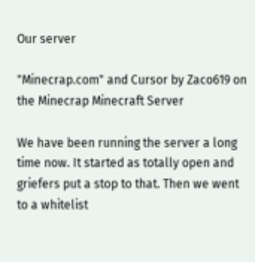Our server

"Minecrap.com" and Cursor by Zaco619 on the Minecrap Minecraft Server

We have been running the server a long time now. It started as totally open and griefers put a stop to that. Then we went to a whitelist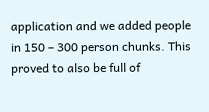application and we added people in 150 – 300 person chunks. This proved to also be full of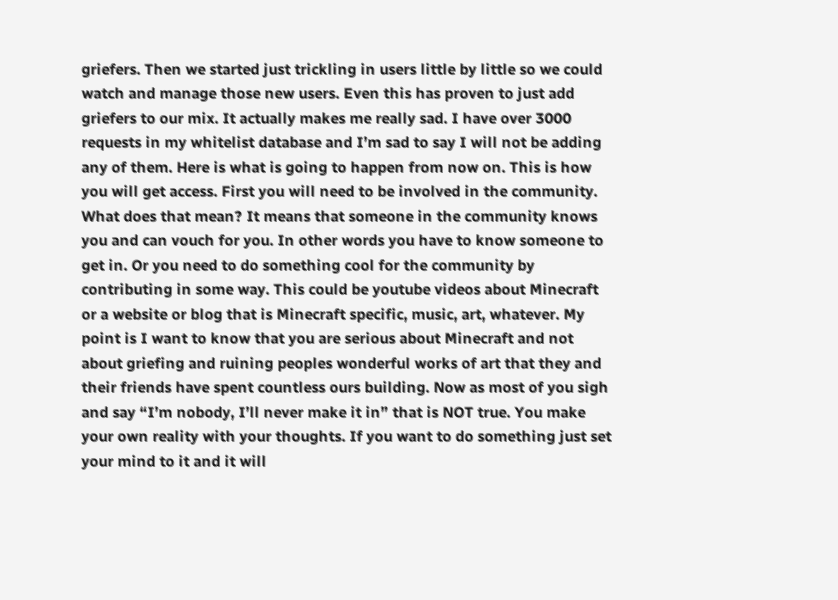griefers. Then we started just trickling in users little by little so we could watch and manage those new users. Even this has proven to just add griefers to our mix. It actually makes me really sad. I have over 3000 requests in my whitelist database and I’m sad to say I will not be adding any of them. Here is what is going to happen from now on. This is how you will get access. First you will need to be involved in the community. What does that mean? It means that someone in the community knows you and can vouch for you. In other words you have to know someone to get in. Or you need to do something cool for the community by contributing in some way. This could be youtube videos about Minecraft or a website or blog that is Minecraft specific, music, art, whatever. My point is I want to know that you are serious about Minecraft and not about griefing and ruining peoples wonderful works of art that they and their friends have spent countless ours building. Now as most of you sigh and say “I’m nobody, I’ll never make it in” that is NOT true. You make your own reality with your thoughts. If you want to do something just set your mind to it and it will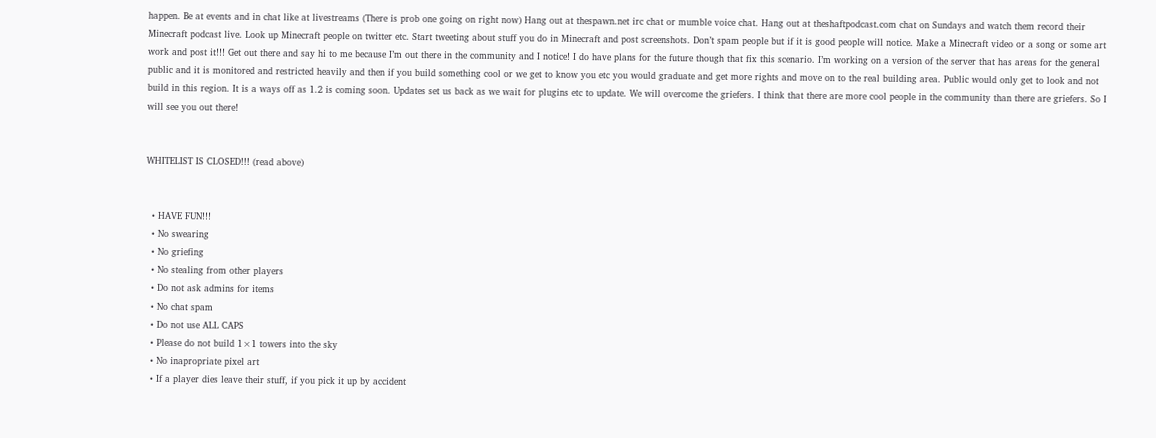happen. Be at events and in chat like at livestreams (There is prob one going on right now) Hang out at thespawn.net irc chat or mumble voice chat. Hang out at theshaftpodcast.com chat on Sundays and watch them record their Minecraft podcast live. Look up Minecraft people on twitter etc. Start tweeting about stuff you do in Minecraft and post screenshots. Don’t spam people but if it is good people will notice. Make a Minecraft video or a song or some art work and post it!!! Get out there and say hi to me because I’m out there in the community and I notice! I do have plans for the future though that fix this scenario. I’m working on a version of the server that has areas for the general public and it is monitored and restricted heavily and then if you build something cool or we get to know you etc you would graduate and get more rights and move on to the real building area. Public would only get to look and not build in this region. It is a ways off as 1.2 is coming soon. Updates set us back as we wait for plugins etc to update. We will overcome the griefers. I think that there are more cool people in the community than there are griefers. So I will see you out there!


WHITELIST IS CLOSED!!! (read above)


  • HAVE FUN!!!
  • No swearing
  • No griefing
  • No stealing from other players
  • Do not ask admins for items
  • No chat spam
  • Do not use ALL CAPS
  • Please do not build 1×1 towers into the sky
  • No inapropriate pixel art
  • If a player dies leave their stuff, if you pick it up by accident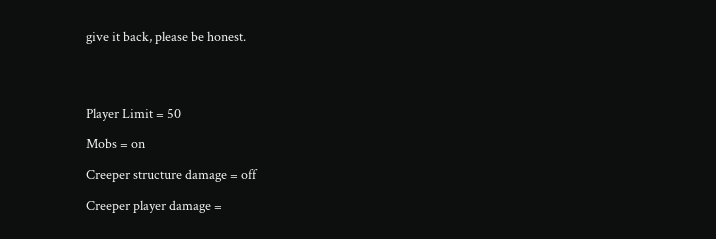give it back, please be honest.




Player Limit = 50

Mobs = on

Creeper structure damage = off

Creeper player damage =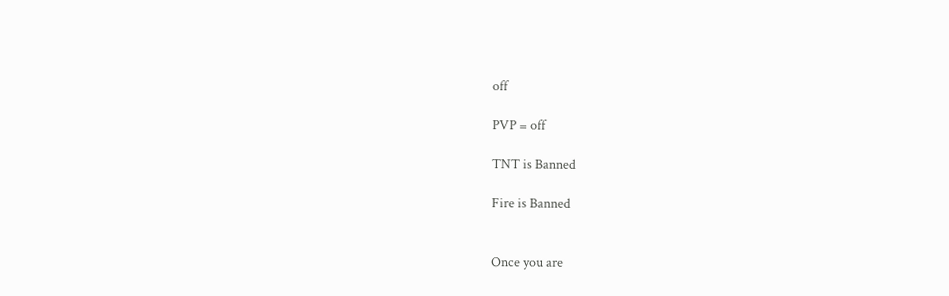off

PVP = off

TNT is Banned

Fire is Banned


Once you are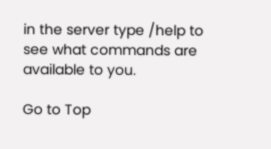in the server type /help to see what commands are available to you.

Go to Top